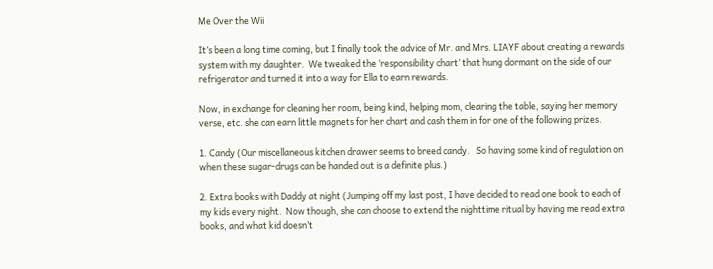Me Over the Wii

It’s been a long time coming, but I finally took the advice of Mr. and Mrs. LIAYF about creating a rewards system with my daughter.  We tweaked the ‘responsibility chart’ that hung dormant on the side of our refrigerator and turned it into a way for Ella to earn rewards.

Now, in exchange for cleaning her room, being kind, helping mom, clearing the table, saying her memory verse, etc. she can earn little magnets for her chart and cash them in for one of the following prizes.

1. Candy (Our miscellaneous kitchen drawer seems to breed candy.   So having some kind of regulation on when these sugar-drugs can be handed out is a definite plus.)

2. Extra books with Daddy at night (Jumping off my last post, I have decided to read one book to each of my kids every night.  Now though, she can choose to extend the nighttime ritual by having me read extra books, and what kid doesn’t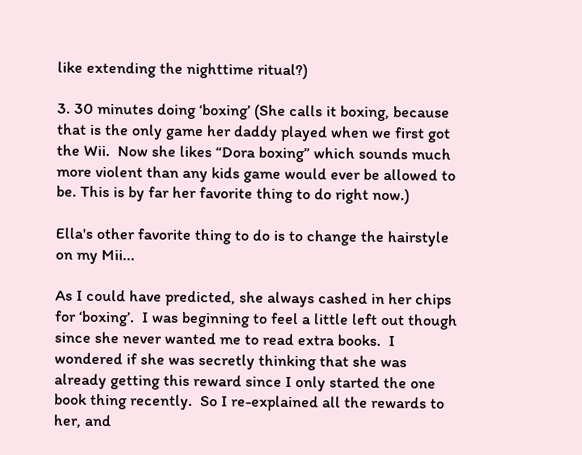like extending the nighttime ritual?)

3. 30 minutes doing ‘boxing’ (She calls it boxing, because that is the only game her daddy played when we first got the Wii.  Now she likes “Dora boxing” which sounds much more violent than any kids game would ever be allowed to be. This is by far her favorite thing to do right now.)

Ella's other favorite thing to do is to change the hairstyle on my Mii...

As I could have predicted, she always cashed in her chips for ‘boxing’.  I was beginning to feel a little left out though since she never wanted me to read extra books.  I wondered if she was secretly thinking that she was already getting this reward since I only started the one book thing recently.  So I re-explained all the rewards to her, and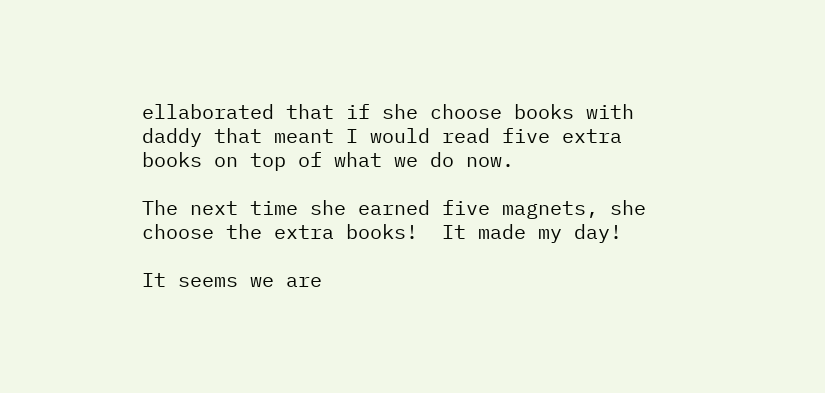ellaborated that if she choose books with daddy that meant I would read five extra books on top of what we do now.

The next time she earned five magnets, she choose the extra books!  It made my day!

It seems we are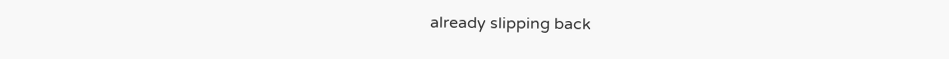already slipping back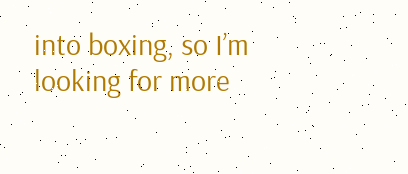into boxing, so I’m looking for more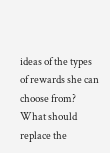ideas of the types of rewards she can choose from?  What should replace the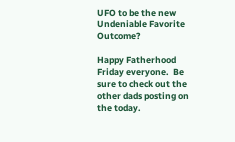UFO to be the new Undeniable Favorite Outcome?

Happy Fatherhood Friday everyone.  Be sure to check out the other dads posting on the today.